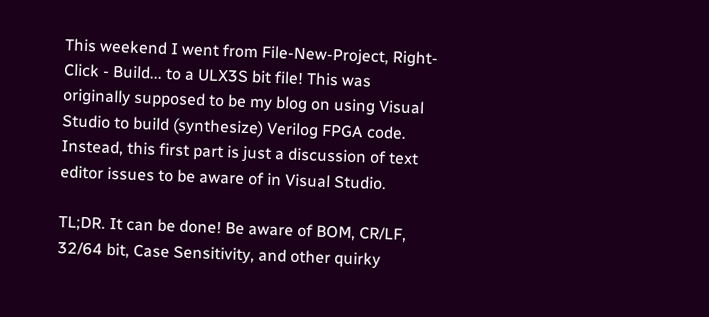This weekend I went from File-New-Project, Right-Click - Build... to a ULX3S bit file! This was originally supposed to be my blog on using Visual Studio to build (synthesize) Verilog FPGA code. Instead, this first part is just a discussion of text editor issues to be aware of in Visual Studio.

TL;DR. It can be done! Be aware of BOM, CR/LF, 32/64 bit, Case Sensitivity, and other quirky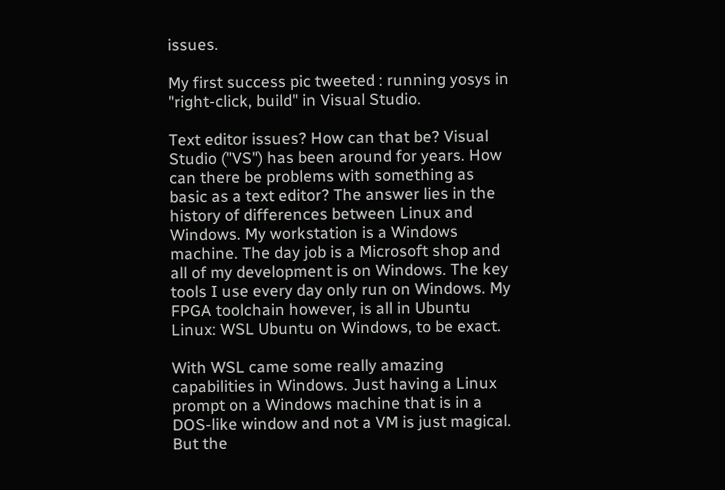issues.

My first success pic tweeted : running yosys in "right-click, build" in Visual Studio.

Text editor issues? How can that be? Visual Studio ("VS") has been around for years. How can there be problems with something as basic as a text editor? The answer lies in the history of differences between Linux and Windows. My workstation is a Windows machine. The day job is a Microsoft shop and all of my development is on Windows. The key tools I use every day only run on Windows. My FPGA toolchain however, is all in Ubuntu Linux: WSL Ubuntu on Windows, to be exact.

With WSL came some really amazing capabilities in Windows. Just having a Linux prompt on a Windows machine that is in a DOS-like window and not a VM is just magical. But the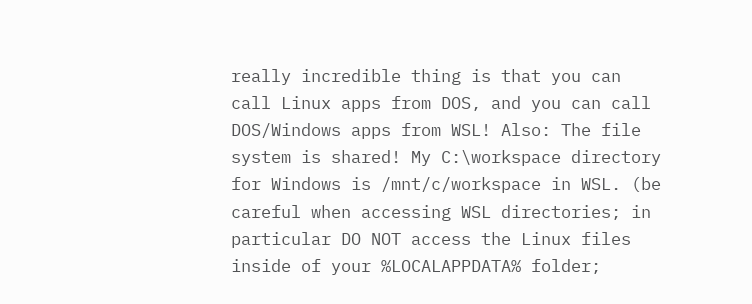really incredible thing is that you can call Linux apps from DOS, and you can call DOS/Windows apps from WSL! Also: The file system is shared! My C:\workspace directory for Windows is /mnt/c/workspace in WSL. (be careful when accessing WSL directories; in particular DO NOT access the Linux files inside of your %LOCALAPPDATA% folder;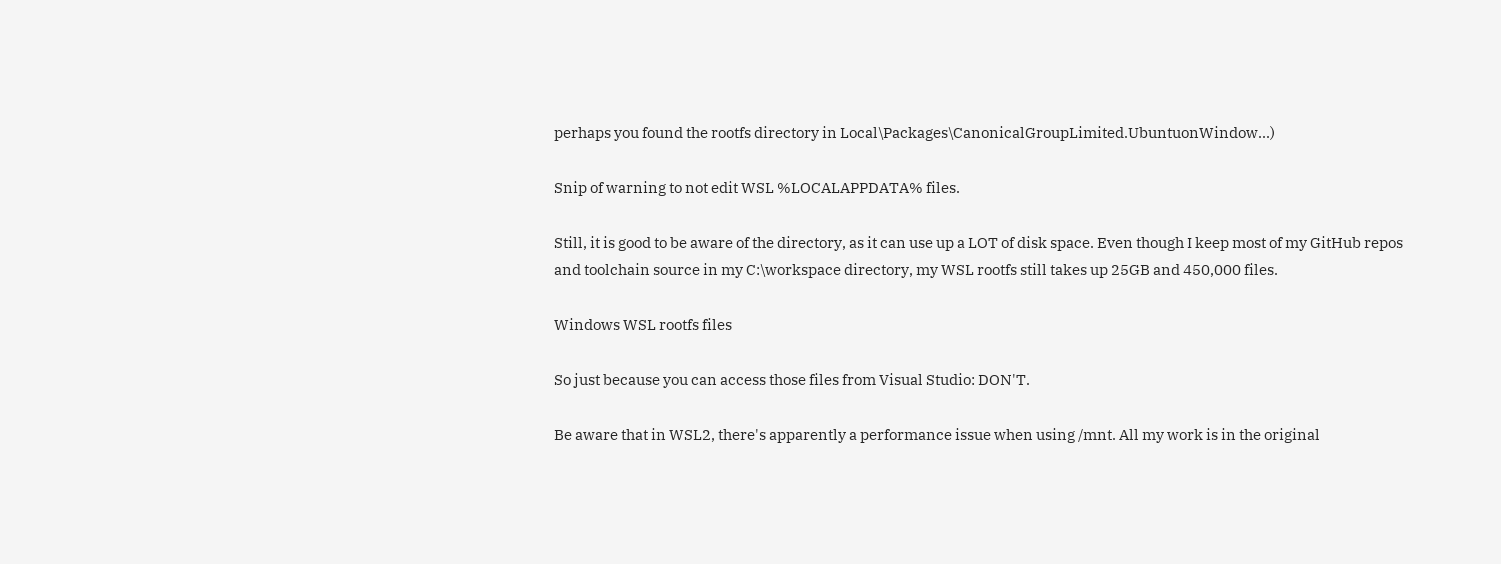perhaps you found the rootfs directory in Local\Packages\CanonicalGroupLimited.UbuntuonWindow...)

Snip of warning to not edit WSL %LOCALAPPDATA% files.

Still, it is good to be aware of the directory, as it can use up a LOT of disk space. Even though I keep most of my GitHub repos and toolchain source in my C:\workspace directory, my WSL rootfs still takes up 25GB and 450,000 files.

Windows WSL rootfs files

So just because you can access those files from Visual Studio: DON'T.

Be aware that in WSL2, there's apparently a performance issue when using /mnt. All my work is in the original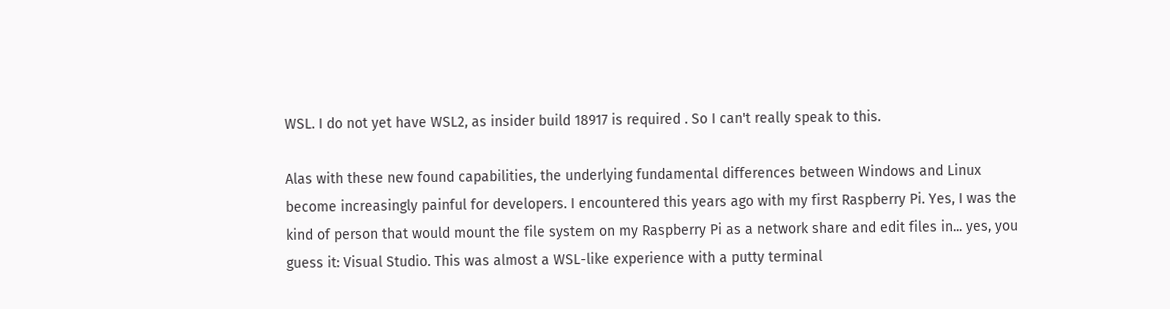WSL. I do not yet have WSL2, as insider build 18917 is required . So I can't really speak to this.

Alas with these new found capabilities, the underlying fundamental differences between Windows and Linux become increasingly painful for developers. I encountered this years ago with my first Raspberry Pi. Yes, I was the kind of person that would mount the file system on my Raspberry Pi as a network share and edit files in... yes, you guess it: Visual Studio. This was almost a WSL-like experience with a putty terminal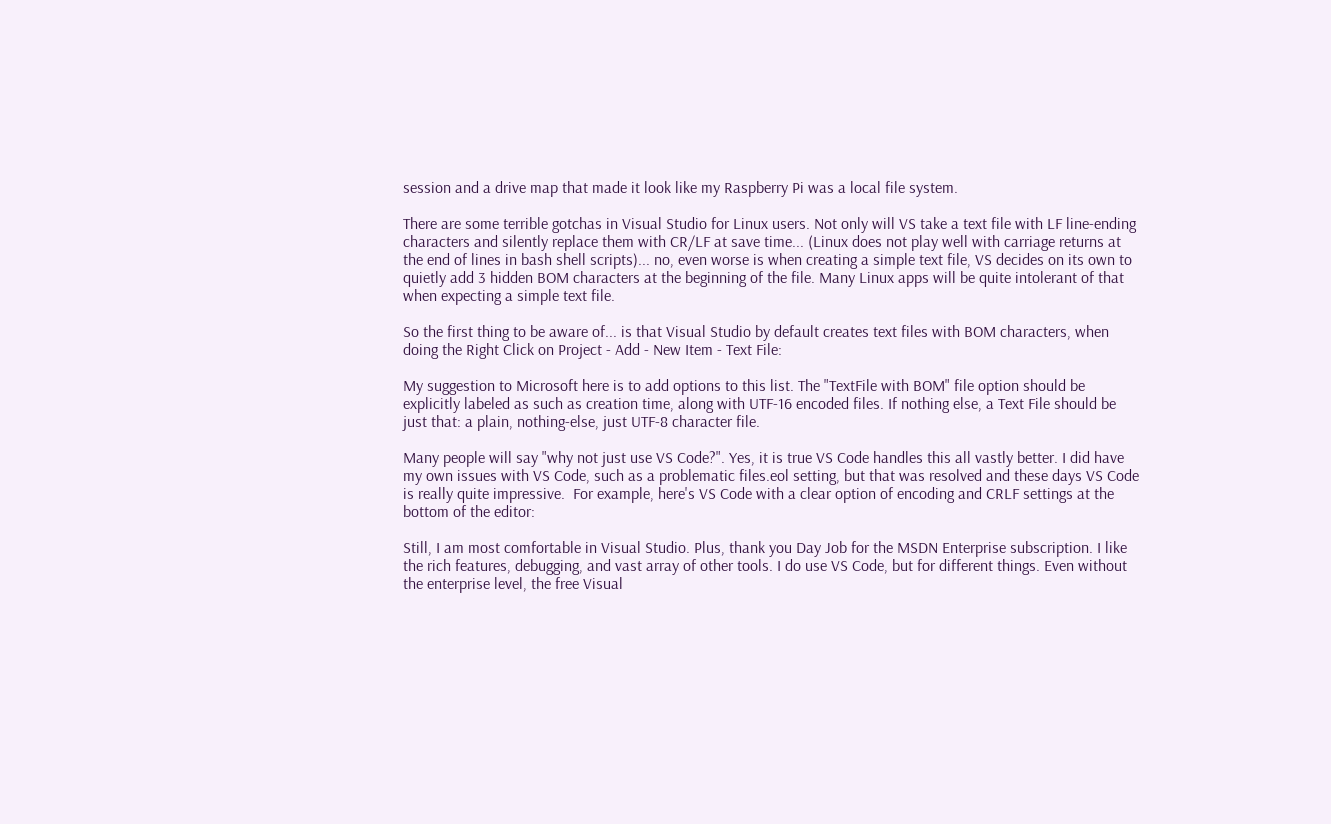session and a drive map that made it look like my Raspberry Pi was a local file system.

There are some terrible gotchas in Visual Studio for Linux users. Not only will VS take a text file with LF line-ending characters and silently replace them with CR/LF at save time... (Linux does not play well with carriage returns at the end of lines in bash shell scripts)... no, even worse is when creating a simple text file, VS decides on its own to quietly add 3 hidden BOM characters at the beginning of the file. Many Linux apps will be quite intolerant of that when expecting a simple text file.

So the first thing to be aware of... is that Visual Studio by default creates text files with BOM characters, when doing the Right Click on Project - Add - New Item - Text File:

My suggestion to Microsoft here is to add options to this list. The "TextFile with BOM" file option should be explicitly labeled as such as creation time, along with UTF-16 encoded files. If nothing else, a Text File should be just that: a plain, nothing-else, just UTF-8 character file.

Many people will say "why not just use VS Code?". Yes, it is true VS Code handles this all vastly better. I did have my own issues with VS Code, such as a problematic files.eol setting, but that was resolved and these days VS Code is really quite impressive.  For example, here's VS Code with a clear option of encoding and CRLF settings at the bottom of the editor:

Still, I am most comfortable in Visual Studio. Plus, thank you Day Job for the MSDN Enterprise subscription. I like the rich features, debugging, and vast array of other tools. I do use VS Code, but for different things. Even without the enterprise level, the free Visual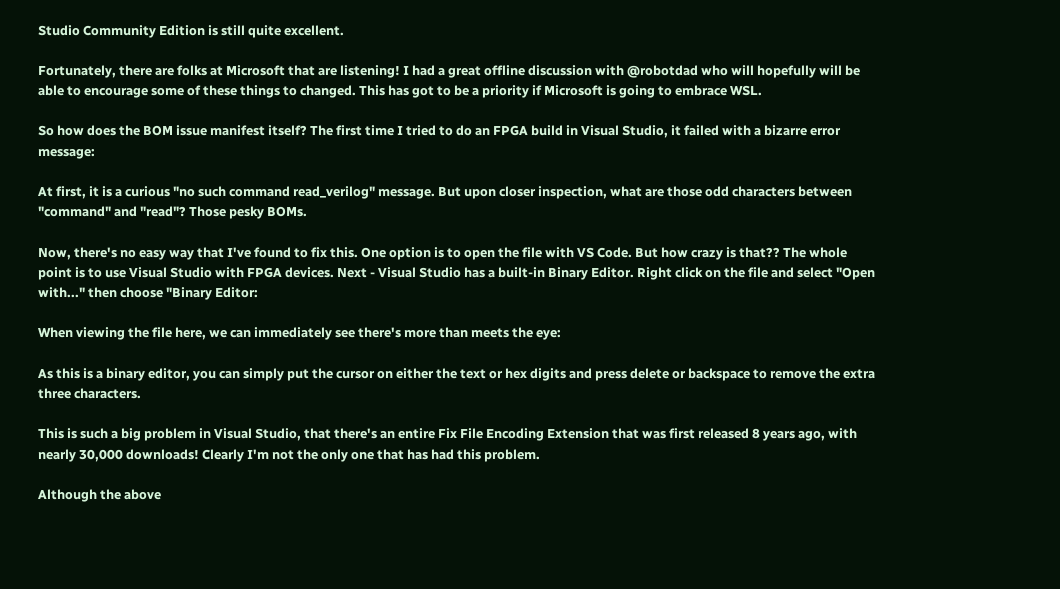Studio Community Edition is still quite excellent.

Fortunately, there are folks at Microsoft that are listening! I had a great offline discussion with @robotdad who will hopefully will be able to encourage some of these things to changed. This has got to be a priority if Microsoft is going to embrace WSL.

So how does the BOM issue manifest itself? The first time I tried to do an FPGA build in Visual Studio, it failed with a bizarre error message:

At first, it is a curious "no such command read_verilog" message. But upon closer inspection, what are those odd characters between "command" and "read"? Those pesky BOMs.

Now, there's no easy way that I've found to fix this. One option is to open the file with VS Code. But how crazy is that?? The whole point is to use Visual Studio with FPGA devices. Next - Visual Studio has a built-in Binary Editor. Right click on the file and select "Open with..." then choose "Binary Editor:

When viewing the file here, we can immediately see there's more than meets the eye:

As this is a binary editor, you can simply put the cursor on either the text or hex digits and press delete or backspace to remove the extra three characters.

This is such a big problem in Visual Studio, that there's an entire Fix File Encoding Extension that was first released 8 years ago, with nearly 30,000 downloads! Clearly I'm not the only one that has had this problem.

Although the above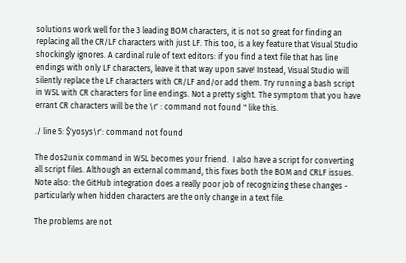solutions work well for the 3 leading BOM characters, it is not so great for finding an replacing all the CR/LF characters with just LF. This too, is a key feature that Visual Studio shockingly ignores. A cardinal rule of text editors: if you find a text file that has line endings with only LF characters, leave it that way upon save! Instead, Visual Studio will silently replace the LF characters with CR/LF and/or add them. Try running a bash script in WSL with CR characters for line endings. Not a pretty sight. The symptom that you have errant CR characters will be the \r' : command not found " like this.

./ line 5: $'yosys\r': command not found

The dos2unix command in WSL becomes your friend.  I also have a script for converting all script files. Although an external command, this fixes both the BOM and CRLF issues. Note also: the GitHub integration does a really poor job of recognizing these changes - particularly when hidden characters are the only change in a text file.

The problems are not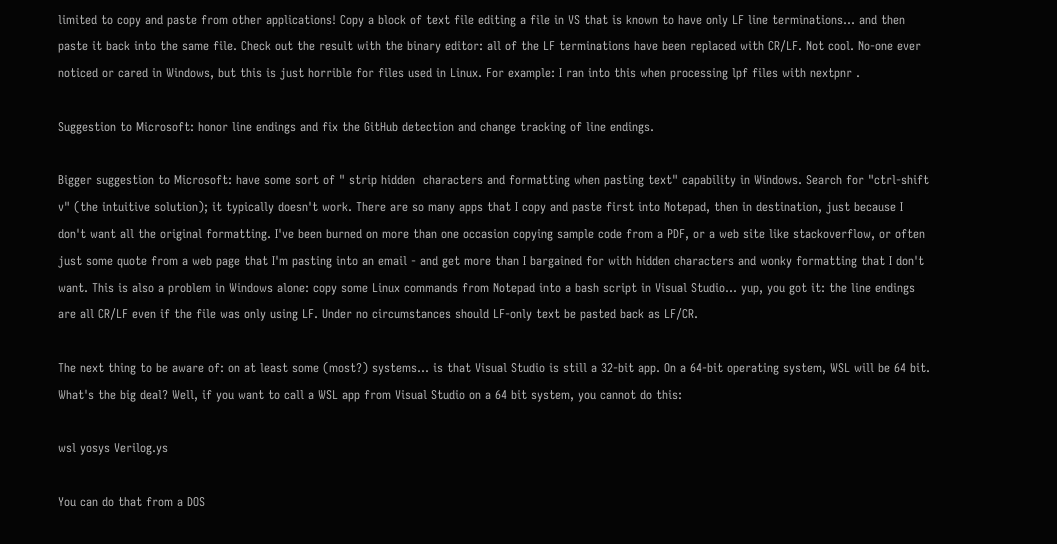limited to copy and paste from other applications! Copy a block of text file editing a file in VS that is known to have only LF line terminations... and then paste it back into the same file. Check out the result with the binary editor: all of the LF terminations have been replaced with CR/LF. Not cool. No-one ever noticed or cared in Windows, but this is just horrible for files used in Linux. For example: I ran into this when processing lpf files with nextpnr .

Suggestion to Microsoft: honor line endings and fix the GitHub detection and change tracking of line endings.

Bigger suggestion to Microsoft: have some sort of " strip hidden  characters and formatting when pasting text" capability in Windows. Search for "ctrl-shift v" (the intuitive solution); it typically doesn't work. There are so many apps that I copy and paste first into Notepad, then in destination, just because I don't want all the original formatting. I've been burned on more than one occasion copying sample code from a PDF, or a web site like stackoverflow, or often just some quote from a web page that I'm pasting into an email - and get more than I bargained for with hidden characters and wonky formatting that I don't want. This is also a problem in Windows alone: copy some Linux commands from Notepad into a bash script in Visual Studio... yup, you got it: the line endings are all CR/LF even if the file was only using LF. Under no circumstances should LF-only text be pasted back as LF/CR.

The next thing to be aware of: on at least some (most?) systems... is that Visual Studio is still a 32-bit app. On a 64-bit operating system, WSL will be 64 bit. What's the big deal? Well, if you want to call a WSL app from Visual Studio on a 64 bit system, you cannot do this:

wsl yosys Verilog.ys

You can do that from a DOS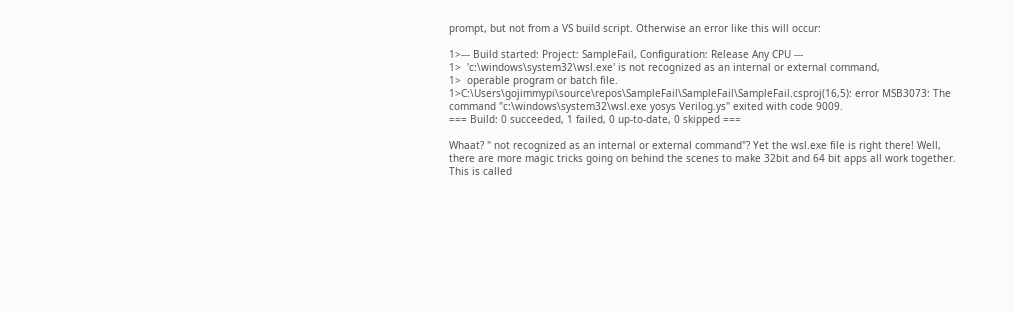prompt, but not from a VS build script. Otherwise an error like this will occur:

1>--- Build started: Project: SampleFail, Configuration: Release Any CPU ---
1>  'c:\windows\system32\wsl.exe' is not recognized as an internal or external command,
1>  operable program or batch file.
1>C:\Users\gojimmypi\source\repos\SampleFail\SampleFail\SampleFail.csproj(16,5): error MSB3073: The command "c:\windows\system32\wsl.exe yosys Verilog.ys" exited with code 9009.
=== Build: 0 succeeded, 1 failed, 0 up-to-date, 0 skipped ===

Whaat? " not recognized as an internal or external command"? Yet the wsl.exe file is right there! Well, there are more magic tricks going on behind the scenes to make 32bit and 64 bit apps all work together. This is called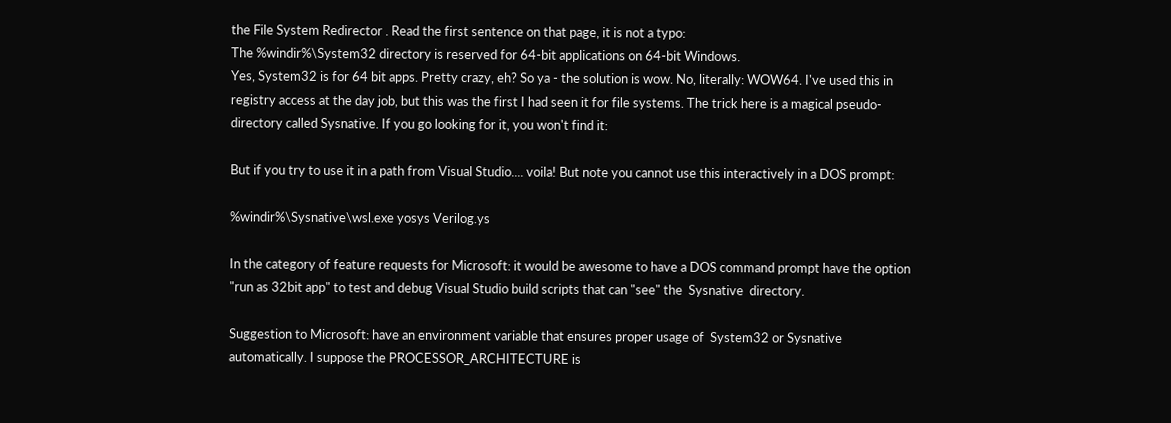the File System Redirector . Read the first sentence on that page, it is not a typo:
The %windir%\System32 directory is reserved for 64-bit applications on 64-bit Windows.
Yes, System32 is for 64 bit apps. Pretty crazy, eh? So ya - the solution is wow. No, literally: WOW64. I've used this in registry access at the day job, but this was the first I had seen it for file systems. The trick here is a magical pseudo-directory called Sysnative. If you go looking for it, you won't find it:

But if you try to use it in a path from Visual Studio.... voila! But note you cannot use this interactively in a DOS prompt:

%windir%\Sysnative\wsl.exe yosys Verilog.ys

In the category of feature requests for Microsoft: it would be awesome to have a DOS command prompt have the option "run as 32bit app" to test and debug Visual Studio build scripts that can "see" the  Sysnative  directory.

Suggestion to Microsoft: have an environment variable that ensures proper usage of  System32 or Sysnative automatically. I suppose the PROCESSOR_ARCHITECTURE is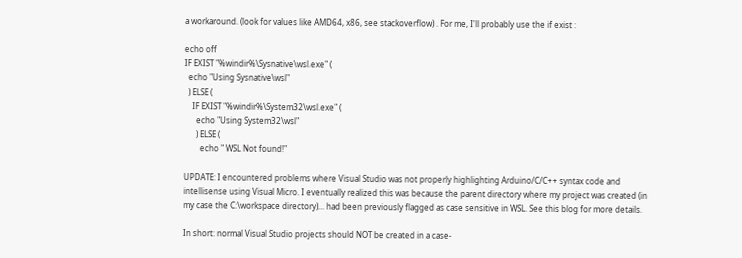a workaround. (look for values like AMD64, x86, see stackoverflow) . For me, I'll probably use the if exist :

echo off
IF EXIST "%windir%\Sysnative\wsl.exe" (
  echo "Using Sysnative\wsl"
  ) ELSE (
    IF EXIST "%windir%\System32\wsl.exe" (
      echo "Using System32\wsl"
      ) ELSE (
        echo " WSL Not found!"

UPDATE: I encountered problems where Visual Studio was not properly highlighting Arduino/C/C++ syntax code and intellisense using Visual Micro. I eventually realized this was because the parent directory where my project was created (in my case the C:\workspace directory)... had been previously flagged as case sensitive in WSL. See this blog for more details.

In short: normal Visual Studio projects should NOT be created in a case-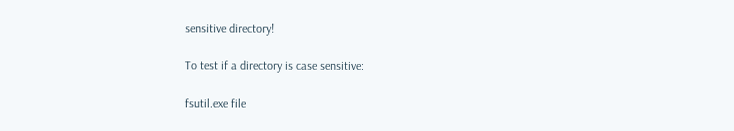sensitive directory!

To test if a directory is case sensitive:

fsutil.exe file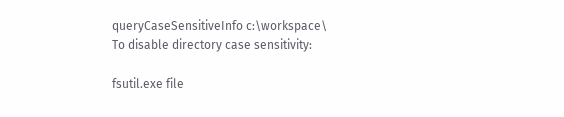queryCaseSensitiveInfo c:\workspace\
To disable directory case sensitivity:

fsutil.exe file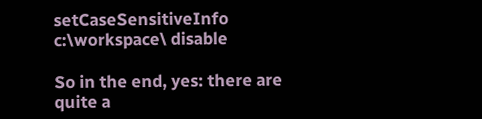setCaseSensitiveInfo  c:\workspace\ disable

So in the end, yes: there are quite a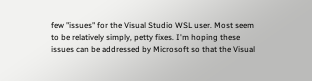few "issues" for the Visual Studio WSL user. Most seem to be relatively simply, petty fixes. I'm hoping these issues can be addressed by Microsoft so that the Visual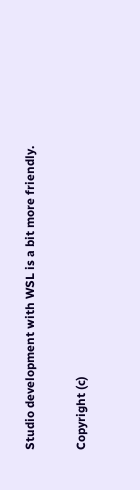Studio development with WSL is a bit more friendly.

Copyright (c)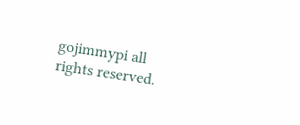gojimmypi all rights reserved.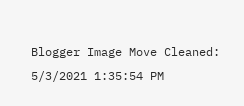Blogger Image Move Cleaned: 5/3/2021 1:35:54 PM